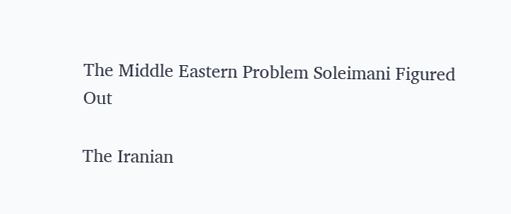The Middle Eastern Problem Soleimani Figured Out

The Iranian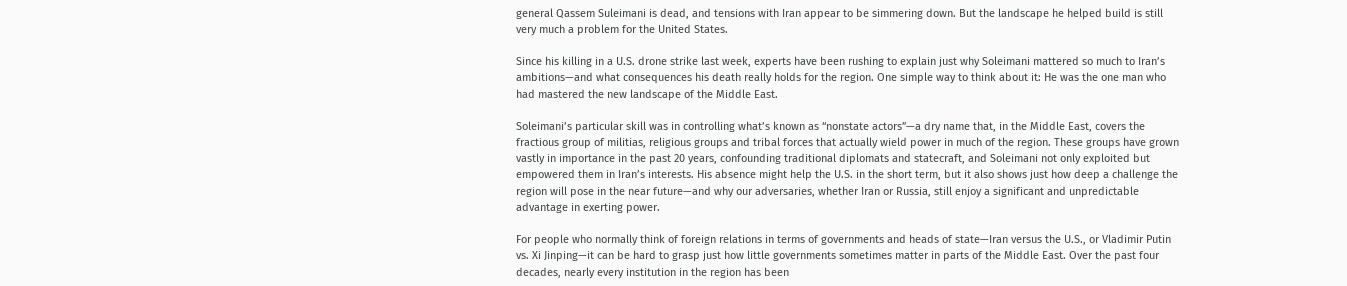general Qassem Suleimani is dead, and tensions with Iran appear to be simmering down. But the landscape he helped build is still very much a problem for the United States.

Since his killing in a U.S. drone strike last week, experts have been rushing to explain just why Soleimani mattered so much to Iran’s ambitions—and what consequences his death really holds for the region. One simple way to think about it: He was the one man who had mastered the new landscape of the Middle East.

Soleimani’s particular skill was in controlling what’s known as “nonstate actors”—a dry name that, in the Middle East, covers the fractious group of militias, religious groups and tribal forces that actually wield power in much of the region. These groups have grown vastly in importance in the past 20 years, confounding traditional diplomats and statecraft, and Soleimani not only exploited but empowered them in Iran’s interests. His absence might help the U.S. in the short term, but it also shows just how deep a challenge the region will pose in the near future—and why our adversaries, whether Iran or Russia, still enjoy a significant and unpredictable advantage in exerting power.

For people who normally think of foreign relations in terms of governments and heads of state—Iran versus the U.S., or Vladimir Putin vs. Xi Jinping—it can be hard to grasp just how little governments sometimes matter in parts of the Middle East. Over the past four decades, nearly every institution in the region has been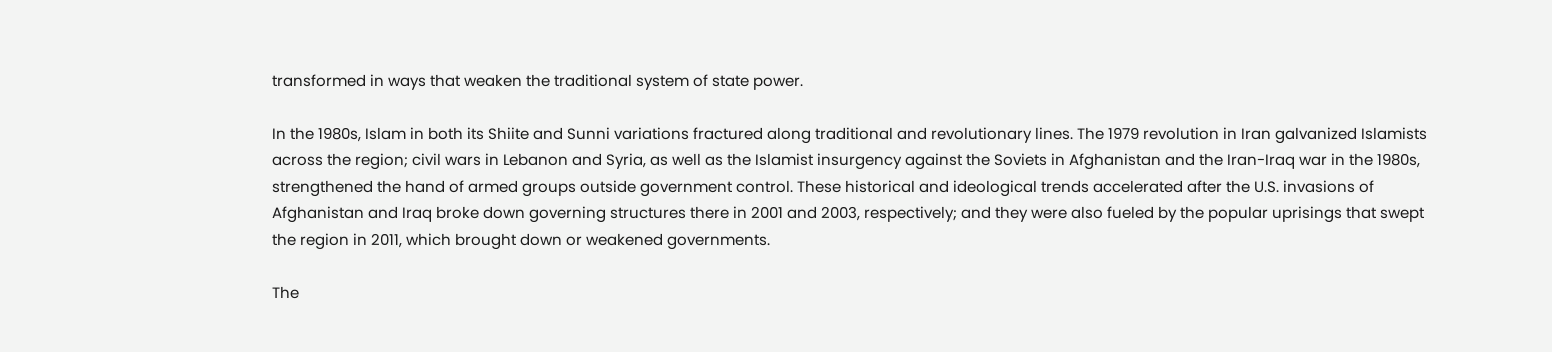transformed in ways that weaken the traditional system of state power.

In the 1980s, Islam in both its Shiite and Sunni variations fractured along traditional and revolutionary lines. The 1979 revolution in Iran galvanized Islamists across the region; civil wars in Lebanon and Syria, as well as the Islamist insurgency against the Soviets in Afghanistan and the Iran-Iraq war in the 1980s, strengthened the hand of armed groups outside government control. These historical and ideological trends accelerated after the U.S. invasions of Afghanistan and Iraq broke down governing structures there in 2001 and 2003, respectively; and they were also fueled by the popular uprisings that swept the region in 2011, which brought down or weakened governments.

The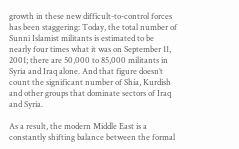growth in these new difficult-to-control forces has been staggering: Today, the total number of Sunni Islamist militants is estimated to be nearly four times what it was on September 11, 2001; there are 50,000 to 85,000 militants in Syria and Iraq alone. And that figure doesn’t count the significant number of Shia, Kurdish and other groups that dominate sectors of Iraq and Syria.

As a result, the modern Middle East is a constantly shifting balance between the formal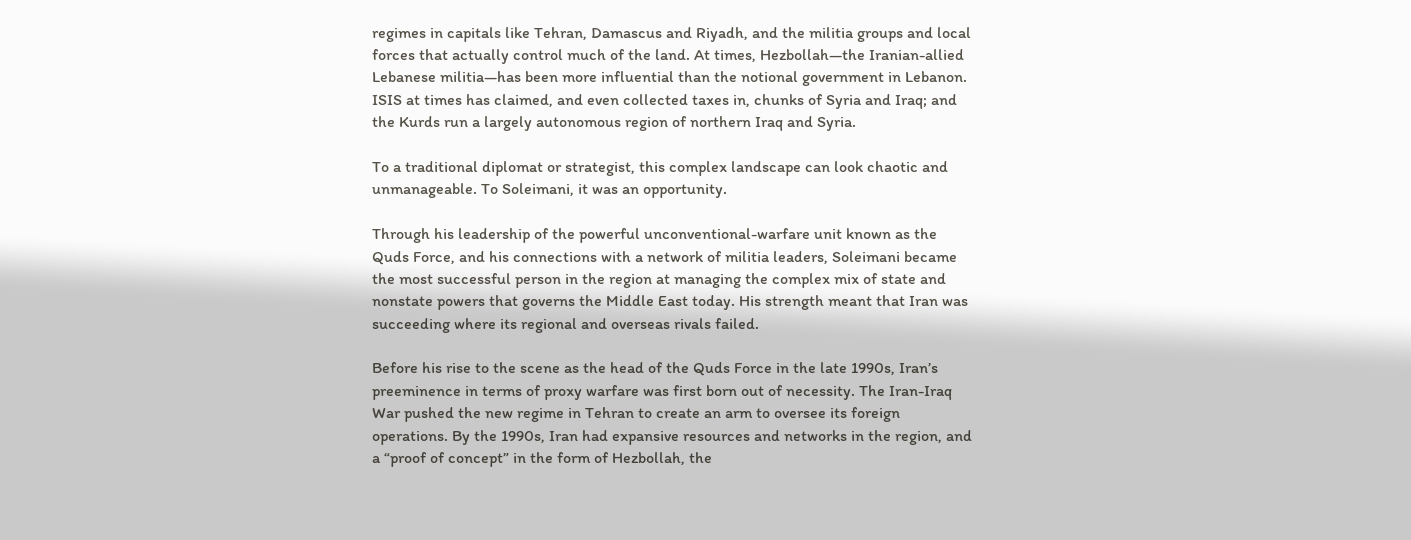regimes in capitals like Tehran, Damascus and Riyadh, and the militia groups and local forces that actually control much of the land. At times, Hezbollah—the Iranian-allied Lebanese militia—has been more influential than the notional government in Lebanon. ISIS at times has claimed, and even collected taxes in, chunks of Syria and Iraq; and the Kurds run a largely autonomous region of northern Iraq and Syria.

To a traditional diplomat or strategist, this complex landscape can look chaotic and unmanageable. To Soleimani, it was an opportunity.

Through his leadership of the powerful unconventional-warfare unit known as the Quds Force, and his connections with a network of militia leaders, Soleimani became the most successful person in the region at managing the complex mix of state and nonstate powers that governs the Middle East today. His strength meant that Iran was succeeding where its regional and overseas rivals failed.

Before his rise to the scene as the head of the Quds Force in the late 1990s, Iran’s preeminence in terms of proxy warfare was first born out of necessity. The Iran-Iraq War pushed the new regime in Tehran to create an arm to oversee its foreign operations. By the 1990s, Iran had expansive resources and networks in the region, and a “proof of concept” in the form of Hezbollah, the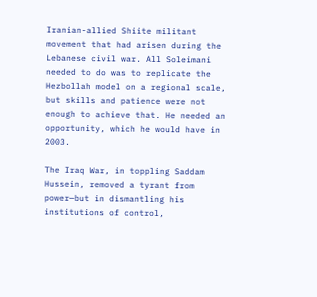Iranian-allied Shiite militant movement that had arisen during the Lebanese civil war. All Soleimani needed to do was to replicate the Hezbollah model on a regional scale, but skills and patience were not enough to achieve that. He needed an opportunity, which he would have in 2003.

The Iraq War, in toppling Saddam Hussein, removed a tyrant from power—but in dismantling his institutions of control,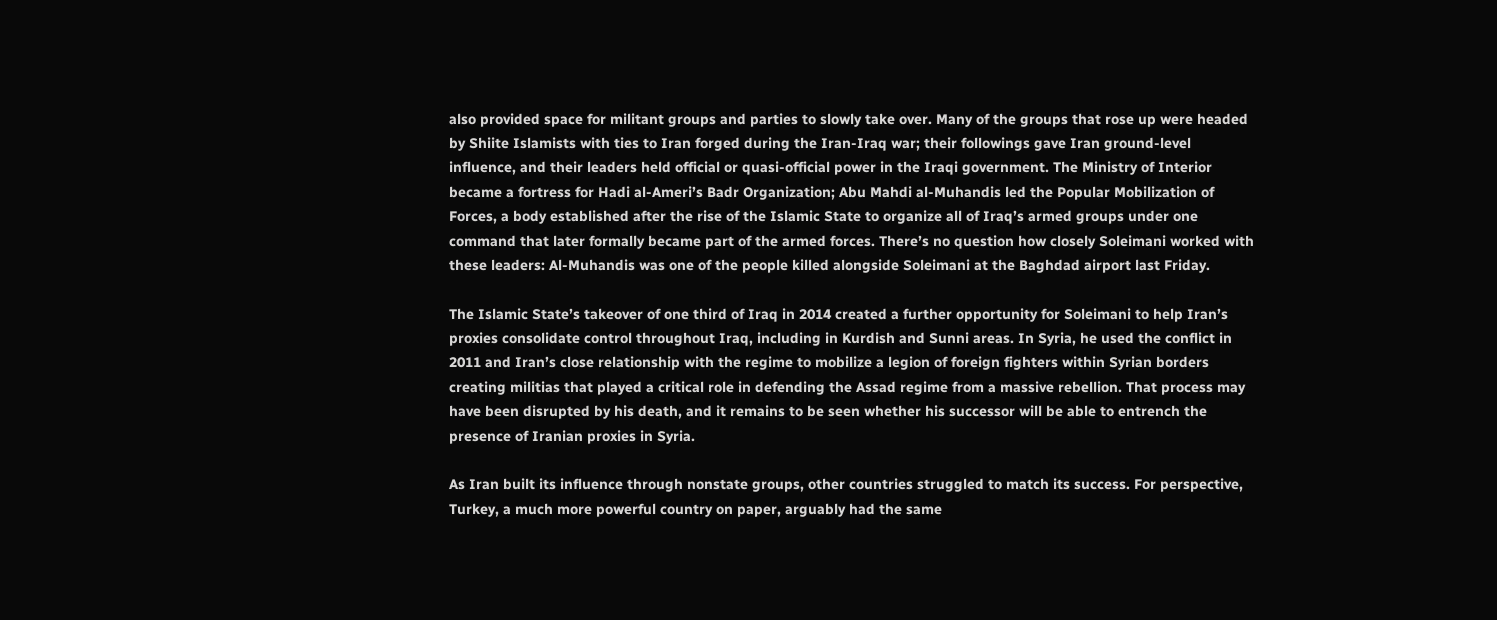also provided space for militant groups and parties to slowly take over. Many of the groups that rose up were headed by Shiite Islamists with ties to Iran forged during the Iran-Iraq war; their followings gave Iran ground-level influence, and their leaders held official or quasi-official power in the Iraqi government. The Ministry of Interior became a fortress for Hadi al-Ameri’s Badr Organization; Abu Mahdi al-Muhandis led the Popular Mobilization of Forces, a body established after the rise of the Islamic State to organize all of Iraq’s armed groups under one command that later formally became part of the armed forces. There’s no question how closely Soleimani worked with these leaders: Al-Muhandis was one of the people killed alongside Soleimani at the Baghdad airport last Friday.

The Islamic State’s takeover of one third of Iraq in 2014 created a further opportunity for Soleimani to help Iran’s proxies consolidate control throughout Iraq, including in Kurdish and Sunni areas. In Syria, he used the conflict in 2011 and Iran’s close relationship with the regime to mobilize a legion of foreign fighters within Syrian borders creating militias that played a critical role in defending the Assad regime from a massive rebellion. That process may have been disrupted by his death, and it remains to be seen whether his successor will be able to entrench the presence of Iranian proxies in Syria.

As Iran built its influence through nonstate groups, other countries struggled to match its success. For perspective, Turkey, a much more powerful country on paper, arguably had the same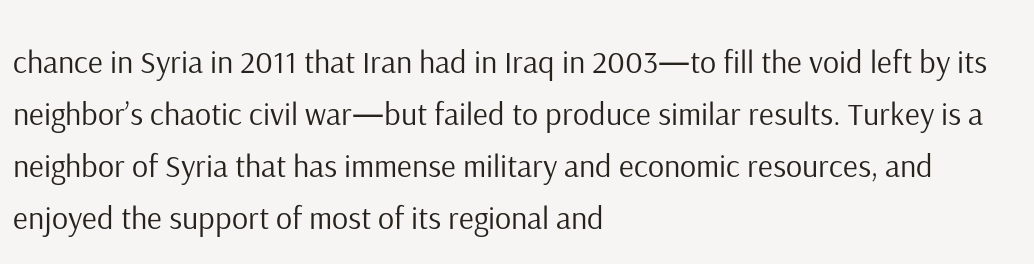chance in Syria in 2011 that Iran had in Iraq in 2003—to fill the void left by its neighbor’s chaotic civil war—but failed to produce similar results. Turkey is a neighbor of Syria that has immense military and economic resources, and enjoyed the support of most of its regional and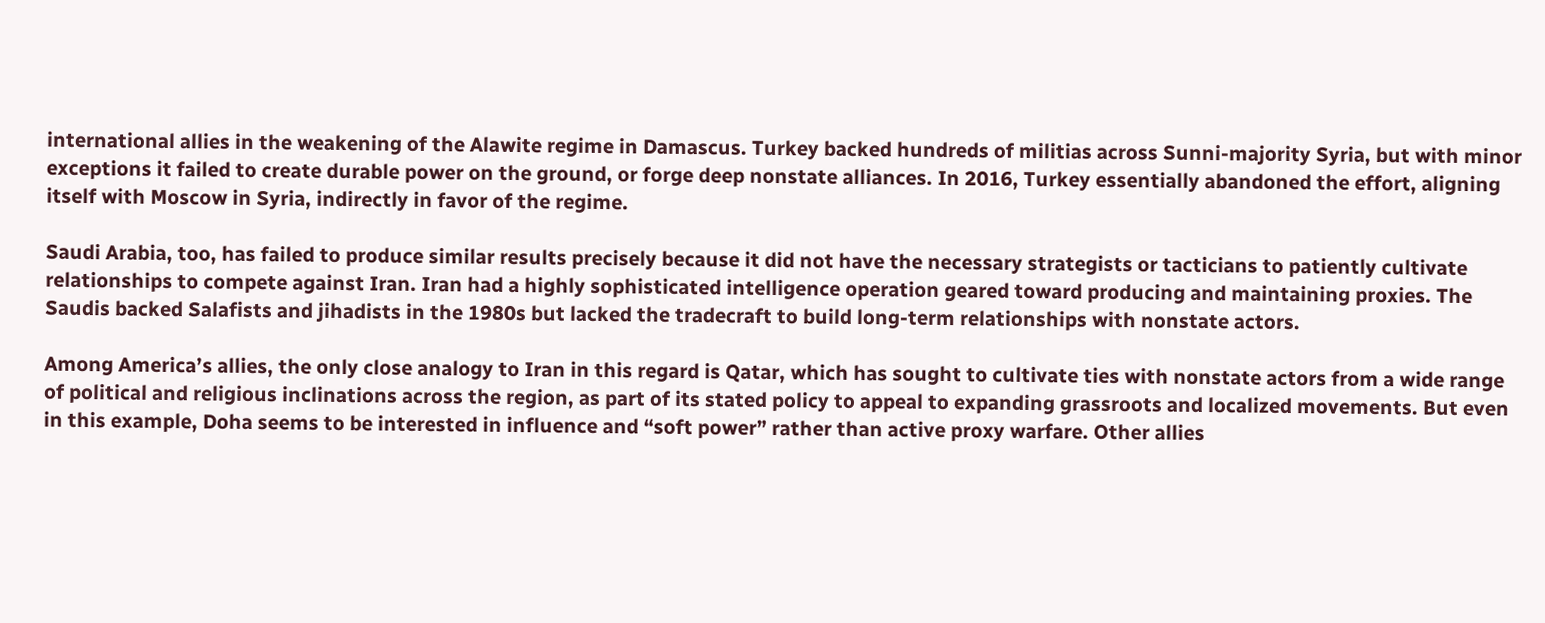international allies in the weakening of the Alawite regime in Damascus. Turkey backed hundreds of militias across Sunni-majority Syria, but with minor exceptions it failed to create durable power on the ground, or forge deep nonstate alliances. In 2016, Turkey essentially abandoned the effort, aligning itself with Moscow in Syria, indirectly in favor of the regime.

Saudi Arabia, too, has failed to produce similar results precisely because it did not have the necessary strategists or tacticians to patiently cultivate relationships to compete against Iran. Iran had a highly sophisticated intelligence operation geared toward producing and maintaining proxies. The Saudis backed Salafists and jihadists in the 1980s but lacked the tradecraft to build long-term relationships with nonstate actors.

Among America’s allies, the only close analogy to Iran in this regard is Qatar, which has sought to cultivate ties with nonstate actors from a wide range of political and religious inclinations across the region, as part of its stated policy to appeal to expanding grassroots and localized movements. But even in this example, Doha seems to be interested in influence and “soft power” rather than active proxy warfare. Other allies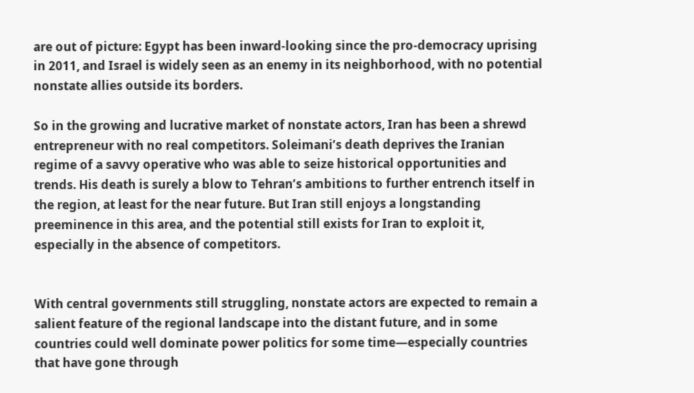are out of picture: Egypt has been inward-looking since the pro-democracy uprising in 2011, and Israel is widely seen as an enemy in its neighborhood, with no potential nonstate allies outside its borders.

So in the growing and lucrative market of nonstate actors, Iran has been a shrewd entrepreneur with no real competitors. Soleimani’s death deprives the Iranian regime of a savvy operative who was able to seize historical opportunities and trends. His death is surely a blow to Tehran’s ambitions to further entrench itself in the region, at least for the near future. But Iran still enjoys a longstanding preeminence in this area, and the potential still exists for Iran to exploit it, especially in the absence of competitors.


With central governments still struggling, nonstate actors are expected to remain a salient feature of the regional landscape into the distant future, and in some countries could well dominate power politics for some time—especially countries that have gone through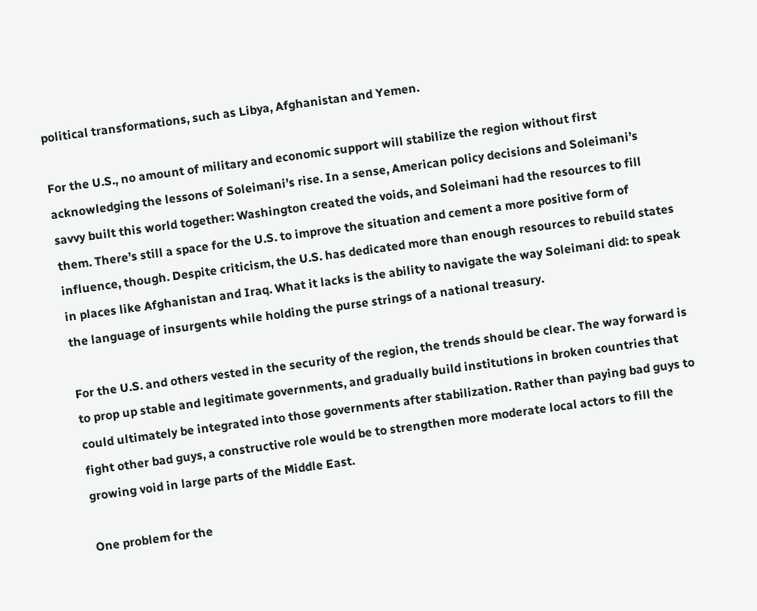political transformations, such as Libya, Afghanistan and Yemen.

For the U.S., no amount of military and economic support will stabilize the region without first acknowledging the lessons of Soleimani’s rise. In a sense, American policy decisions and Soleimani’s savvy built this world together: Washington created the voids, and Soleimani had the resources to fill them. There’s still a space for the U.S. to improve the situation and cement a more positive form of influence, though. Despite criticism, the U.S. has dedicated more than enough resources to rebuild states in places like Afghanistan and Iraq. What it lacks is the ability to navigate the way Soleimani did: to speak the language of insurgents while holding the purse strings of a national treasury.

For the U.S. and others vested in the security of the region, the trends should be clear. The way forward is to prop up stable and legitimate governments, and gradually build institutions in broken countries that could ultimately be integrated into those governments after stabilization. Rather than paying bad guys to fight other bad guys, a constructive role would be to strengthen more moderate local actors to fill the growing void in large parts of the Middle East.

One problem for the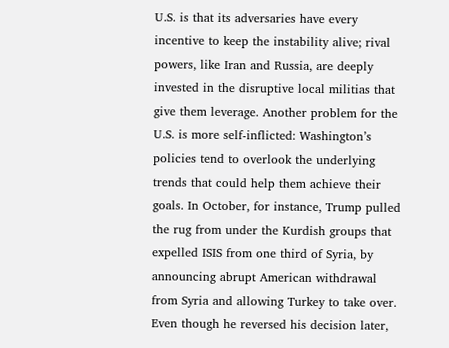U.S. is that its adversaries have every incentive to keep the instability alive; rival powers, like Iran and Russia, are deeply invested in the disruptive local militias that give them leverage. Another problem for the U.S. is more self-inflicted: Washington’s policies tend to overlook the underlying trends that could help them achieve their goals. In October, for instance, Trump pulled the rug from under the Kurdish groups that expelled ISIS from one third of Syria, by announcing abrupt American withdrawal from Syria and allowing Turkey to take over. Even though he reversed his decision later,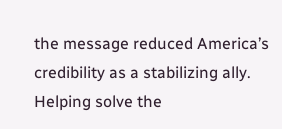the message reduced America’s credibility as a stabilizing ally. Helping solve the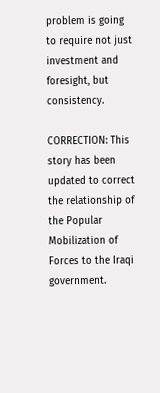problem is going to require not just investment and foresight, but consistency.

CORRECTION: This story has been updated to correct the relationship of the Popular Mobilization of Forces to the Iraqi government.